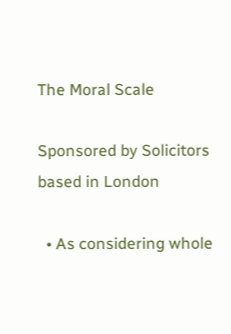The Moral Scale

Sponsored by Solicitors based in London

  • As considering whole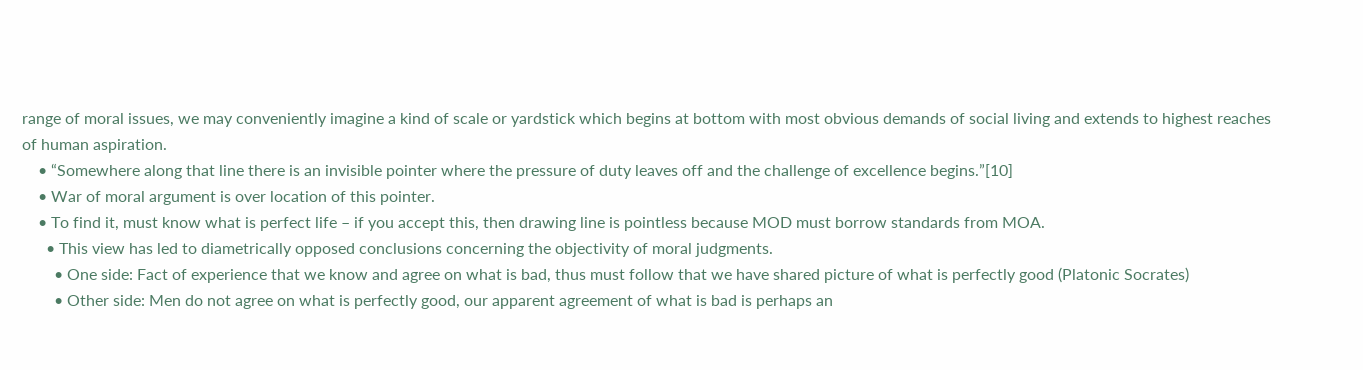range of moral issues, we may conveniently imagine a kind of scale or yardstick which begins at bottom with most obvious demands of social living and extends to highest reaches of human aspiration.
    • “Somewhere along that line there is an invisible pointer where the pressure of duty leaves off and the challenge of excellence begins.”[10]
    • War of moral argument is over location of this pointer.
    • To find it, must know what is perfect life – if you accept this, then drawing line is pointless because MOD must borrow standards from MOA.
      • This view has led to diametrically opposed conclusions concerning the objectivity of moral judgments.
        • One side: Fact of experience that we know and agree on what is bad, thus must follow that we have shared picture of what is perfectly good (Platonic Socrates)
        • Other side: Men do not agree on what is perfectly good, our apparent agreement of what is bad is perhaps an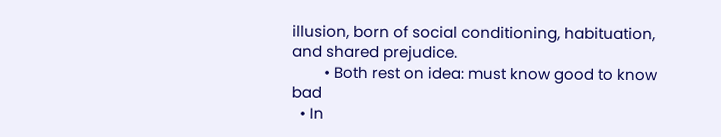illusion, born of social conditioning, habituation, and shared prejudice.
        • Both rest on idea: must know good to know bad
  • In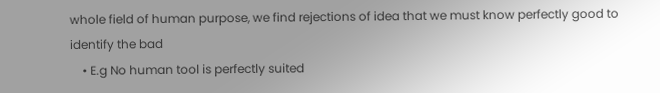whole field of human purpose, we find rejections of idea that we must know perfectly good to identify the bad
    • E.g No human tool is perfectly suited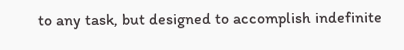to any task, but designed to accomplish indefinite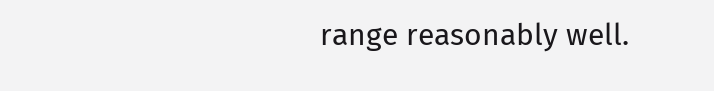range reasonably well.